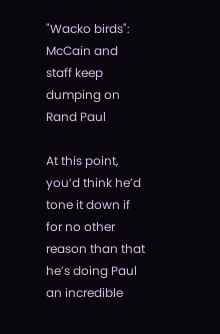"Wacko birds": McCain and staff keep dumping on Rand Paul

At this point, you’d think he’d tone it down if for no other reason than that he’s doing Paul an incredible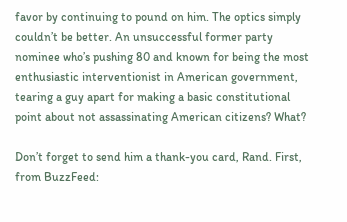favor by continuing to pound on him. The optics simply couldn’t be better. An unsuccessful former party nominee who’s pushing 80 and known for being the most enthusiastic interventionist in American government, tearing a guy apart for making a basic constitutional point about not assassinating American citizens? What?

Don’t forget to send him a thank-you card, Rand. First, from BuzzFeed: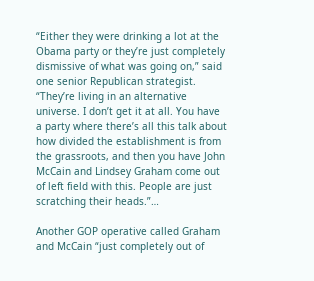“Either they were drinking a lot at the Obama party or they’re just completely dismissive of what was going on,” said one senior Republican strategist. “They’re living in an alternative universe. I don’t get it at all. You have a party where there’s all this talk about how divided the establishment is from the grassroots, and then you have John McCain and Lindsey Graham come out of left field with this. People are just scratching their heads.”…

Another GOP operative called Graham and McCain “just completely out of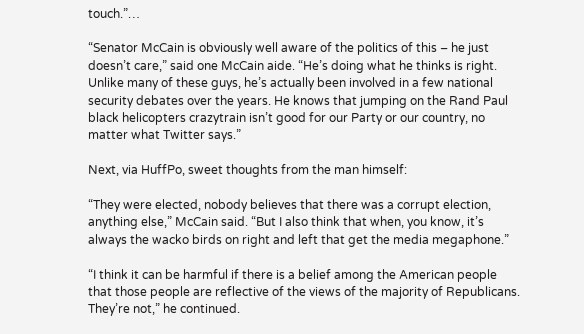touch.”…

“Senator McCain is obviously well aware of the politics of this – he just doesn’t care,” said one McCain aide. “He’s doing what he thinks is right. Unlike many of these guys, he’s actually been involved in a few national security debates over the years. He knows that jumping on the Rand Paul black helicopters crazytrain isn’t good for our Party or our country, no matter what Twitter says.”

Next, via HuffPo, sweet thoughts from the man himself:

“They were elected, nobody believes that there was a corrupt election, anything else,” McCain said. “But I also think that when, you know, it’s always the wacko birds on right and left that get the media megaphone.”

“I think it can be harmful if there is a belief among the American people that those people are reflective of the views of the majority of Republicans. They’re not,” he continued.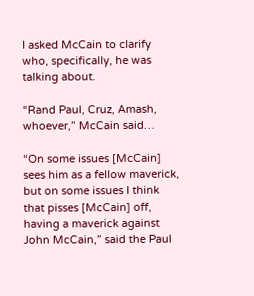I asked McCain to clarify who, specifically, he was talking about.

“Rand Paul, Cruz, Amash, whoever,” McCain said…

“On some issues [McCain] sees him as a fellow maverick, but on some issues I think that pisses [McCain] off, having a maverick against John McCain,” said the Paul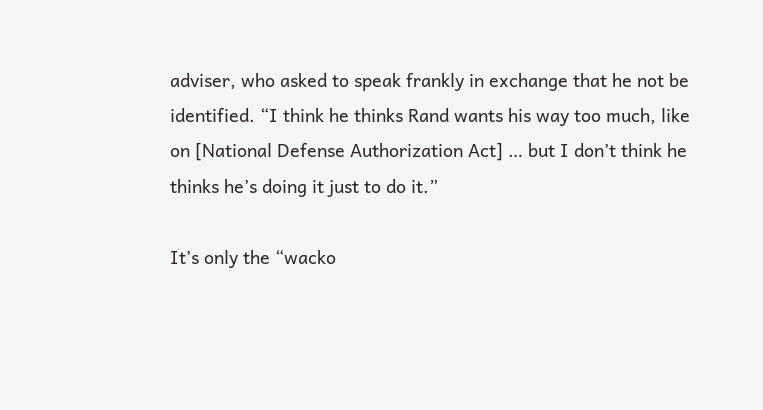adviser, who asked to speak frankly in exchange that he not be identified. “I think he thinks Rand wants his way too much, like on [National Defense Authorization Act] … but I don’t think he thinks he’s doing it just to do it.”

It’s only the “wacko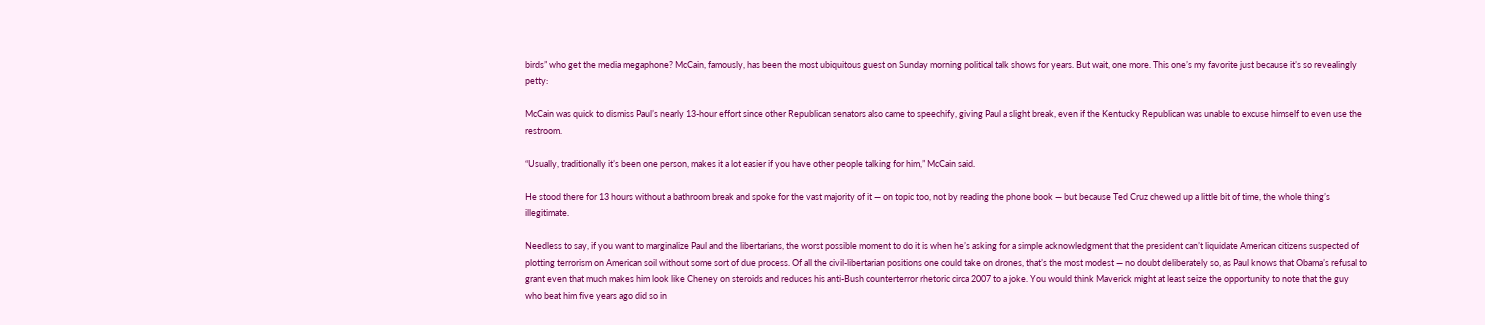birds” who get the media megaphone? McCain, famously, has been the most ubiquitous guest on Sunday morning political talk shows for years. But wait, one more. This one’s my favorite just because it’s so revealingly petty:

McCain was quick to dismiss Paul’s nearly 13-hour effort since other Republican senators also came to speechify, giving Paul a slight break, even if the Kentucky Republican was unable to excuse himself to even use the restroom.

“Usually, traditionally it’s been one person, makes it a lot easier if you have other people talking for him,” McCain said.

He stood there for 13 hours without a bathroom break and spoke for the vast majority of it — on topic too, not by reading the phone book — but because Ted Cruz chewed up a little bit of time, the whole thing’s illegitimate.

Needless to say, if you want to marginalize Paul and the libertarians, the worst possible moment to do it is when he’s asking for a simple acknowledgment that the president can’t liquidate American citizens suspected of plotting terrorism on American soil without some sort of due process. Of all the civil-libertarian positions one could take on drones, that’s the most modest — no doubt deliberately so, as Paul knows that Obama’s refusal to grant even that much makes him look like Cheney on steroids and reduces his anti-Bush counterterror rhetoric circa 2007 to a joke. You would think Maverick might at least seize the opportunity to note that the guy who beat him five years ago did so in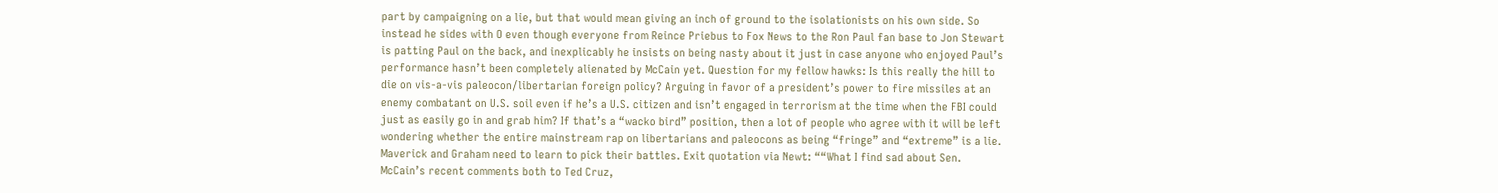part by campaigning on a lie, but that would mean giving an inch of ground to the isolationists on his own side. So instead he sides with O even though everyone from Reince Priebus to Fox News to the Ron Paul fan base to Jon Stewart is patting Paul on the back, and inexplicably he insists on being nasty about it just in case anyone who enjoyed Paul’s performance hasn’t been completely alienated by McCain yet. Question for my fellow hawks: Is this really the hill to die on vis-a-vis paleocon/libertarian foreign policy? Arguing in favor of a president’s power to fire missiles at an enemy combatant on U.S. soil even if he’s a U.S. citizen and isn’t engaged in terrorism at the time when the FBI could just as easily go in and grab him? If that’s a “wacko bird” position, then a lot of people who agree with it will be left wondering whether the entire mainstream rap on libertarians and paleocons as being “fringe” and “extreme” is a lie. Maverick and Graham need to learn to pick their battles. Exit quotation via Newt: ““What I find sad about Sen. McCain’s recent comments both to Ted Cruz,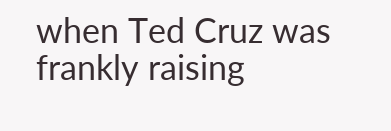when Ted Cruz was frankly raising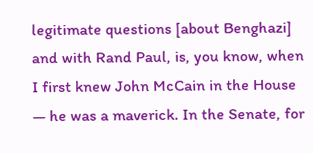legitimate questions [about Benghazi] and with Rand Paul, is, you know, when I first knew John McCain in the House — he was a maverick. In the Senate, for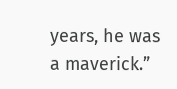years, he was a maverick.”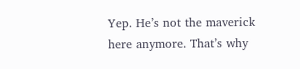Yep. He’s not the maverick here anymore. That’s why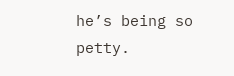he’s being so petty.